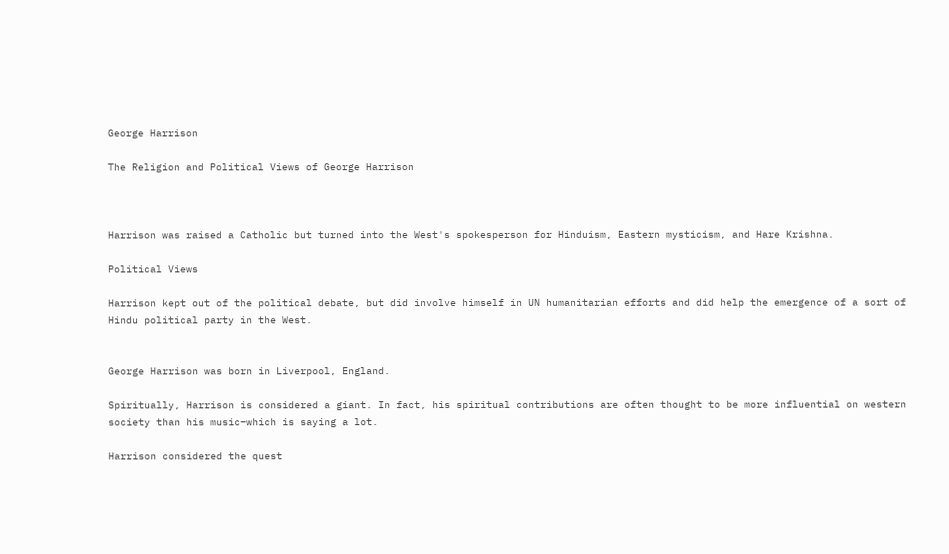George Harrison

The Religion and Political Views of George Harrison



Harrison was raised a Catholic but turned into the West's spokesperson for Hinduism, Eastern mysticism, and Hare Krishna.

Political Views

Harrison kept out of the political debate, but did involve himself in UN humanitarian efforts and did help the emergence of a sort of Hindu political party in the West.


George Harrison was born in Liverpool, England.

Spiritually, Harrison is considered a giant. In fact, his spiritual contributions are often thought to be more influential on western society than his music–which is saying a lot.

Harrison considered the quest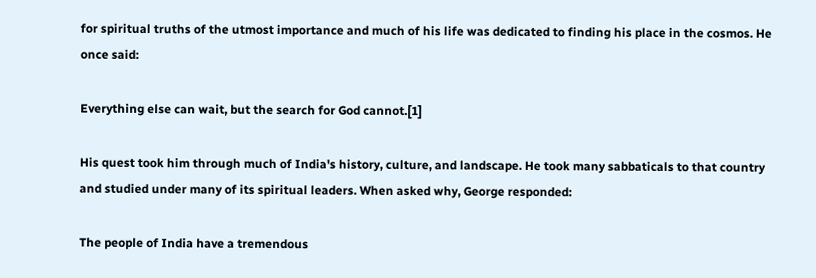for spiritual truths of the utmost importance and much of his life was dedicated to finding his place in the cosmos. He once said:

Everything else can wait, but the search for God cannot.[1]

His quest took him through much of India's history, culture, and landscape. He took many sabbaticals to that country and studied under many of its spiritual leaders. When asked why, George responded:

The people of India have a tremendous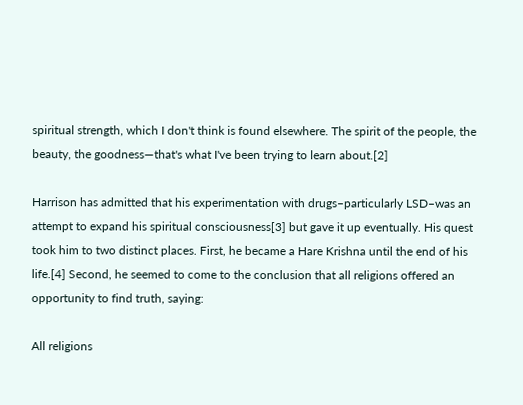spiritual strength, which I don't think is found elsewhere. The spirit of the people, the beauty, the goodness—that's what I've been trying to learn about.[2]

Harrison has admitted that his experimentation with drugs–particularly LSD–was an attempt to expand his spiritual consciousness[3] but gave it up eventually. His quest took him to two distinct places. First, he became a Hare Krishna until the end of his life.[4] Second, he seemed to come to the conclusion that all religions offered an opportunity to find truth, saying:

All religions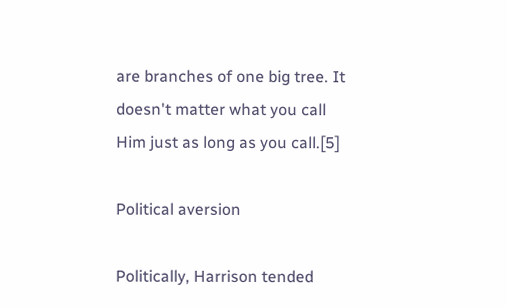are branches of one big tree. It doesn't matter what you call Him just as long as you call.[5]

Political aversion

Politically, Harrison tended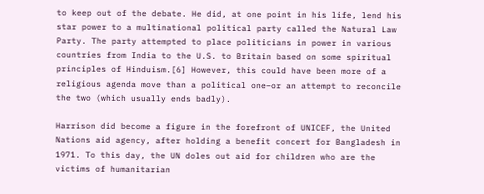to keep out of the debate. He did, at one point in his life, lend his star power to a multinational political party called the Natural Law Party. The party attempted to place politicians in power in various countries from India to the U.S. to Britain based on some spiritual principles of Hinduism.[6] However, this could have been more of a religious agenda move than a political one–or an attempt to reconcile the two (which usually ends badly).

Harrison did become a figure in the forefront of UNICEF, the United Nations aid agency, after holding a benefit concert for Bangladesh in 1971. To this day, the UN doles out aid for children who are the victims of humanitarian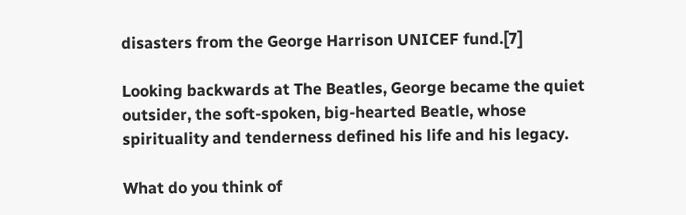disasters from the George Harrison UNICEF fund.[7]

Looking backwards at The Beatles, George became the quiet outsider, the soft-spoken, big-hearted Beatle, whose spirituality and tenderness defined his life and his legacy.

What do you think of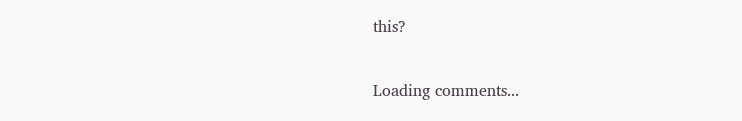this?

Loading comments...